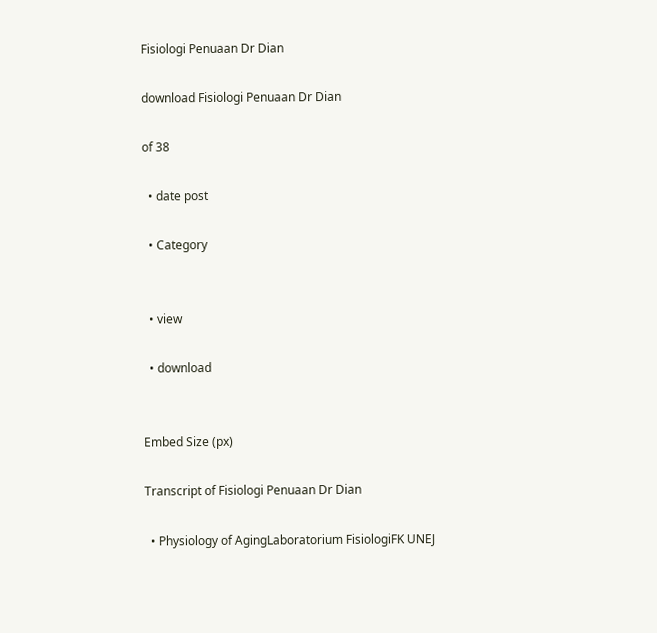Fisiologi Penuaan Dr Dian

download Fisiologi Penuaan Dr Dian

of 38

  • date post

  • Category


  • view

  • download


Embed Size (px)

Transcript of Fisiologi Penuaan Dr Dian

  • Physiology of AgingLaboratorium FisiologiFK UNEJ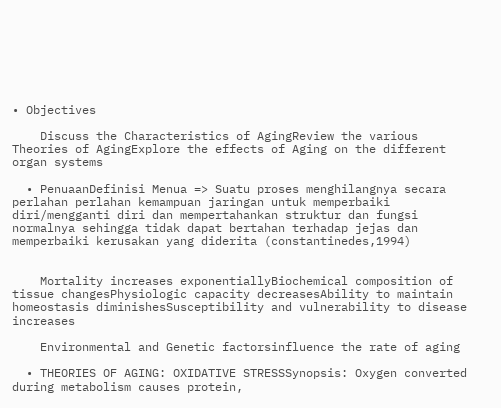• Objectives

    Discuss the Characteristics of AgingReview the various Theories of AgingExplore the effects of Aging on the different organ systems

  • PenuaanDefinisi Menua => Suatu proses menghilangnya secara perlahan perlahan kemampuan jaringan untuk memperbaiki diri/mengganti diri dan mempertahankan struktur dan fungsi normalnya sehingga tidak dapat bertahan terhadap jejas dan memperbaiki kerusakan yang diderita (constantinedes,1994)


    Mortality increases exponentiallyBiochemical composition of tissue changesPhysiologic capacity decreasesAbility to maintain homeostasis diminishesSusceptibility and vulnerability to disease increases

    Environmental and Genetic factorsinfluence the rate of aging

  • THEORIES OF AGING: OXIDATIVE STRESSSynopsis: Oxygen converted during metabolism causes protein,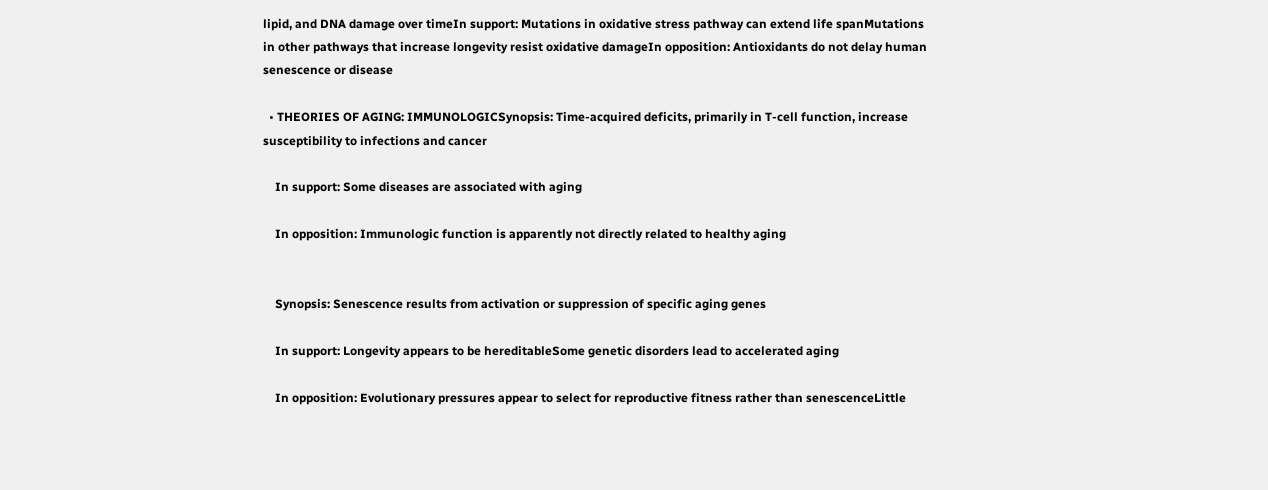lipid, and DNA damage over timeIn support: Mutations in oxidative stress pathway can extend life spanMutations in other pathways that increase longevity resist oxidative damageIn opposition: Antioxidants do not delay human senescence or disease

  • THEORIES OF AGING: IMMUNOLOGICSynopsis: Time-acquired deficits, primarily in T-cell function, increase susceptibility to infections and cancer

    In support: Some diseases are associated with aging

    In opposition: Immunologic function is apparently not directly related to healthy aging


    Synopsis: Senescence results from activation or suppression of specific aging genes

    In support: Longevity appears to be hereditableSome genetic disorders lead to accelerated aging

    In opposition: Evolutionary pressures appear to select for reproductive fitness rather than senescenceLittle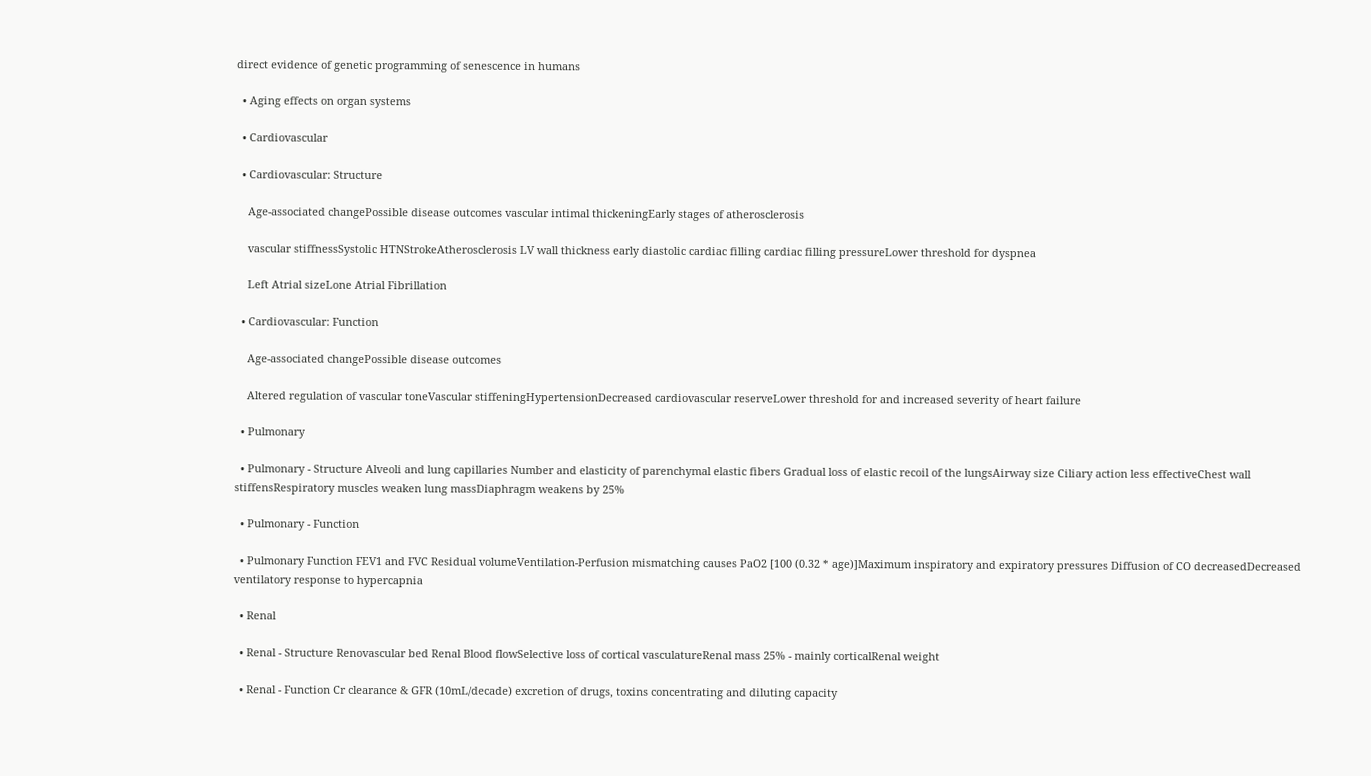direct evidence of genetic programming of senescence in humans

  • Aging effects on organ systems

  • Cardiovascular

  • Cardiovascular: Structure

    Age-associated changePossible disease outcomes vascular intimal thickeningEarly stages of atherosclerosis

    vascular stiffnessSystolic HTNStrokeAtherosclerosis LV wall thickness early diastolic cardiac filling cardiac filling pressureLower threshold for dyspnea

    Left Atrial sizeLone Atrial Fibrillation

  • Cardiovascular: Function

    Age-associated changePossible disease outcomes

    Altered regulation of vascular toneVascular stiffeningHypertensionDecreased cardiovascular reserveLower threshold for and increased severity of heart failure

  • Pulmonary

  • Pulmonary - Structure Alveoli and lung capillaries Number and elasticity of parenchymal elastic fibers Gradual loss of elastic recoil of the lungsAirway size Ciliary action less effectiveChest wall stiffensRespiratory muscles weaken lung massDiaphragm weakens by 25%

  • Pulmonary - Function

  • Pulmonary Function FEV1 and FVC Residual volumeVentilation-Perfusion mismatching causes PaO2 [100 (0.32 * age)]Maximum inspiratory and expiratory pressures Diffusion of CO decreasedDecreased ventilatory response to hypercapnia

  • Renal

  • Renal - Structure Renovascular bed Renal Blood flowSelective loss of cortical vasculatureRenal mass 25% - mainly corticalRenal weight

  • Renal - Function Cr clearance & GFR (10mL/decade) excretion of drugs, toxins concentrating and diluting capacity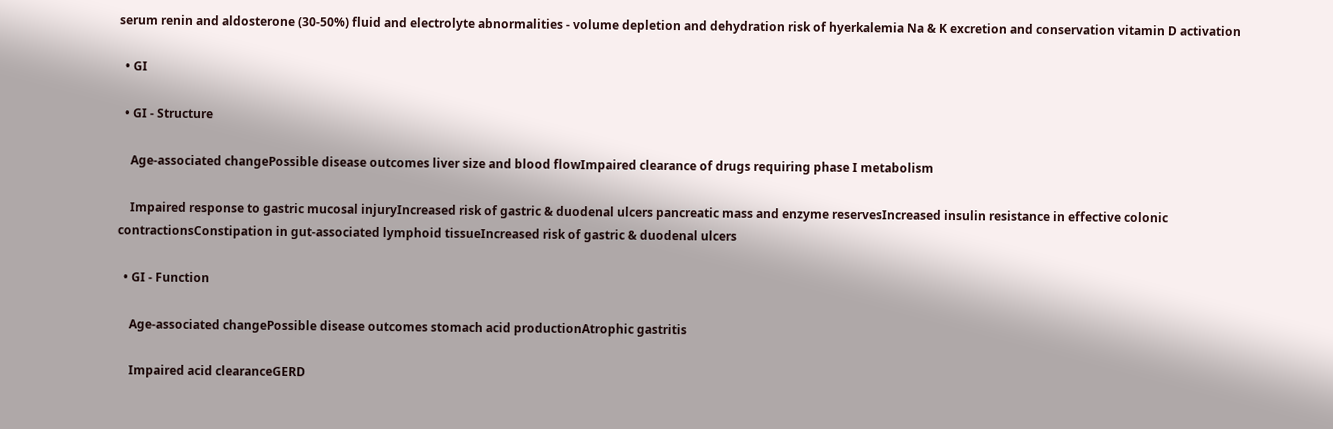serum renin and aldosterone (30-50%) fluid and electrolyte abnormalities - volume depletion and dehydration risk of hyerkalemia Na & K excretion and conservation vitamin D activation

  • GI

  • GI - Structure

    Age-associated changePossible disease outcomes liver size and blood flowImpaired clearance of drugs requiring phase I metabolism

    Impaired response to gastric mucosal injuryIncreased risk of gastric & duodenal ulcers pancreatic mass and enzyme reservesIncreased insulin resistance in effective colonic contractionsConstipation in gut-associated lymphoid tissueIncreased risk of gastric & duodenal ulcers

  • GI - Function

    Age-associated changePossible disease outcomes stomach acid productionAtrophic gastritis

    Impaired acid clearanceGERD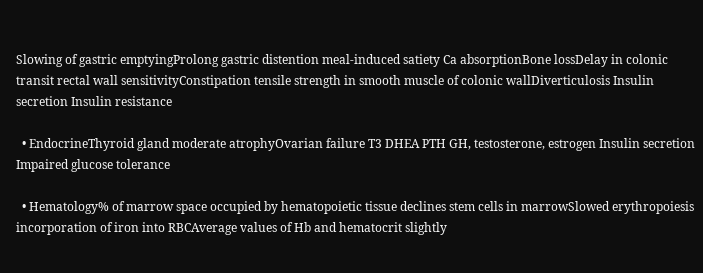Slowing of gastric emptyingProlong gastric distention meal-induced satiety Ca absorptionBone lossDelay in colonic transit rectal wall sensitivityConstipation tensile strength in smooth muscle of colonic wallDiverticulosis Insulin secretion Insulin resistance

  • EndocrineThyroid gland moderate atrophyOvarian failure T3 DHEA PTH GH, testosterone, estrogen Insulin secretion Impaired glucose tolerance

  • Hematology% of marrow space occupied by hematopoietic tissue declines stem cells in marrowSlowed erythropoiesis incorporation of iron into RBCAverage values of Hb and hematocrit slightly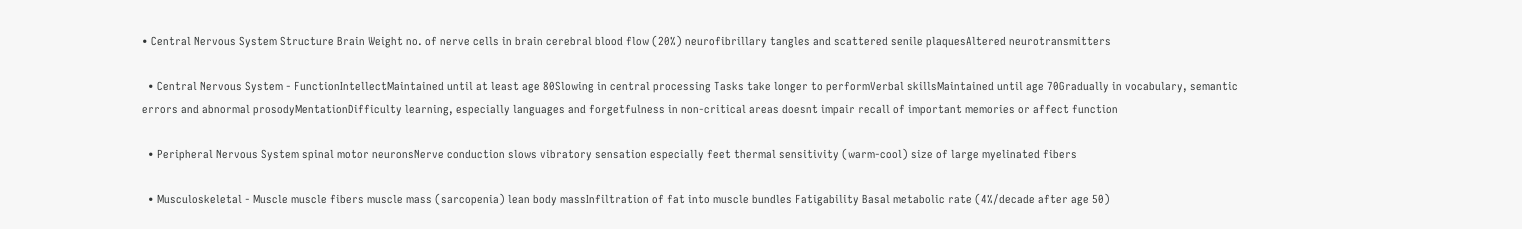• Central Nervous System Structure Brain Weight no. of nerve cells in brain cerebral blood flow (20%) neurofibrillary tangles and scattered senile plaquesAltered neurotransmitters

  • Central Nervous System - FunctionIntellectMaintained until at least age 80Slowing in central processing Tasks take longer to performVerbal skillsMaintained until age 70Gradually in vocabulary, semantic errors and abnormal prosodyMentationDifficulty learning, especially languages and forgetfulness in non-critical areas doesnt impair recall of important memories or affect function

  • Peripheral Nervous System spinal motor neuronsNerve conduction slows vibratory sensation especially feet thermal sensitivity (warm-cool) size of large myelinated fibers

  • Musculoskeletal - Muscle muscle fibers muscle mass (sarcopenia) lean body massInfiltration of fat into muscle bundles Fatigability Basal metabolic rate (4%/decade after age 50)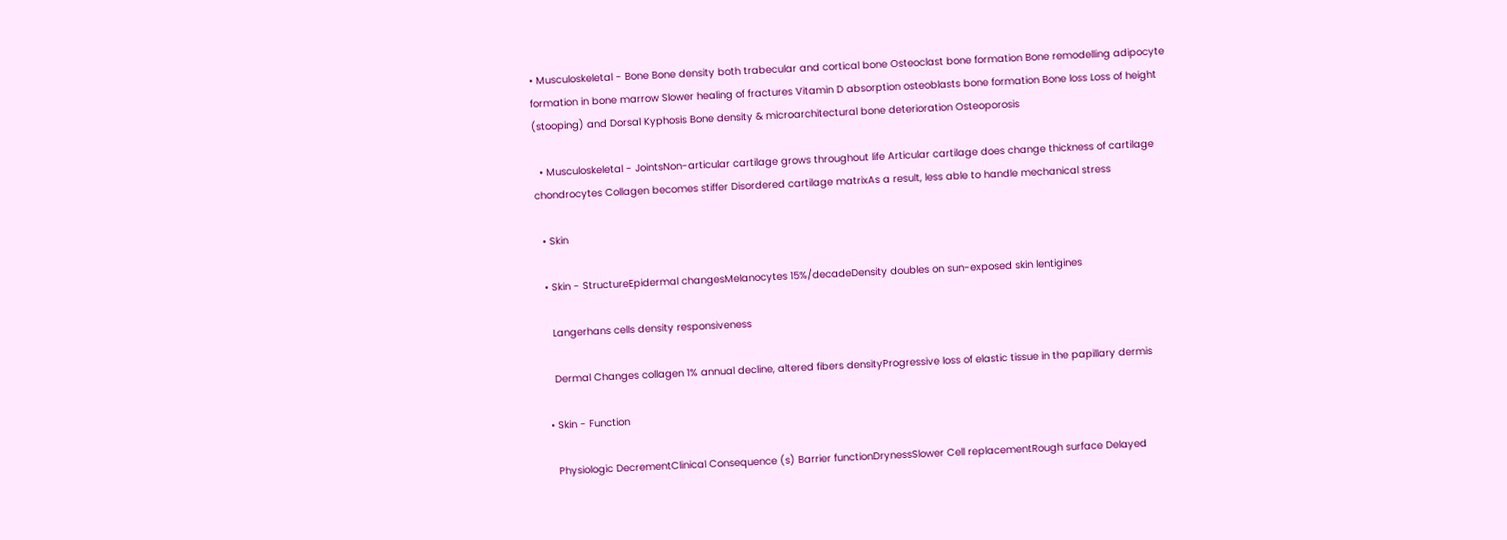• Musculoskeletal - Bone Bone density both trabecular and cortical bone Osteoclast bone formation Bone remodelling adipocyte formation in bone marrow Slower healing of fractures Vitamin D absorption osteoblasts bone formation Bone loss Loss of height (stooping) and Dorsal Kyphosis Bone density & microarchitectural bone deterioration Osteoporosis

  • Musculoskeletal - JointsNon-articular cartilage grows throughout life Articular cartilage does change thickness of cartilage chondrocytes Collagen becomes stiffer Disordered cartilage matrixAs a result, less able to handle mechanical stress

  • Skin

  • Skin - StructureEpidermal changesMelanocytes 15%/decadeDensity doubles on sun-exposed skin lentigines

    Langerhans cells density responsiveness

    Dermal Changes collagen 1% annual decline, altered fibers densityProgressive loss of elastic tissue in the papillary dermis

  • Skin - Function

    Physiologic DecrementClinical Consequence (s) Barrier functionDrynessSlower Cell replacementRough surface Delayed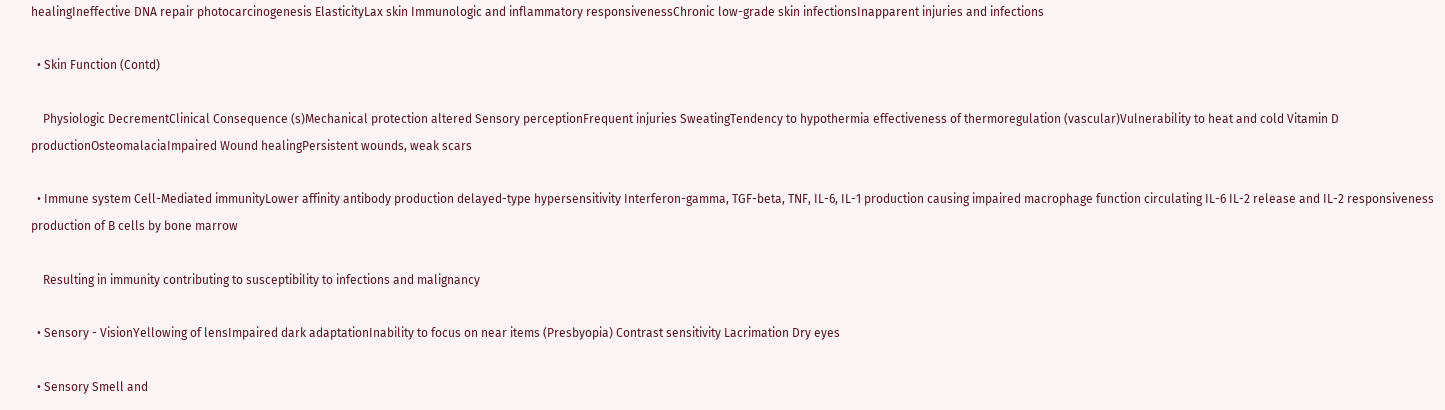healingIneffective DNA repair photocarcinogenesis ElasticityLax skin Immunologic and inflammatory responsivenessChronic low-grade skin infectionsInapparent injuries and infections

  • Skin Function (Contd)

    Physiologic DecrementClinical Consequence (s)Mechanical protection altered Sensory perceptionFrequent injuries SweatingTendency to hypothermia effectiveness of thermoregulation (vascular)Vulnerability to heat and cold Vitamin D productionOsteomalaciaImpaired Wound healingPersistent wounds, weak scars

  • Immune system Cell-Mediated immunityLower affinity antibody production delayed-type hypersensitivity Interferon-gamma, TGF-beta, TNF, IL-6, IL-1 production causing impaired macrophage function circulating IL-6 IL-2 release and IL-2 responsiveness production of B cells by bone marrow

    Resulting in immunity contributing to susceptibility to infections and malignancy

  • Sensory - VisionYellowing of lensImpaired dark adaptationInability to focus on near items (Presbyopia) Contrast sensitivity Lacrimation Dry eyes

  • Sensory Smell and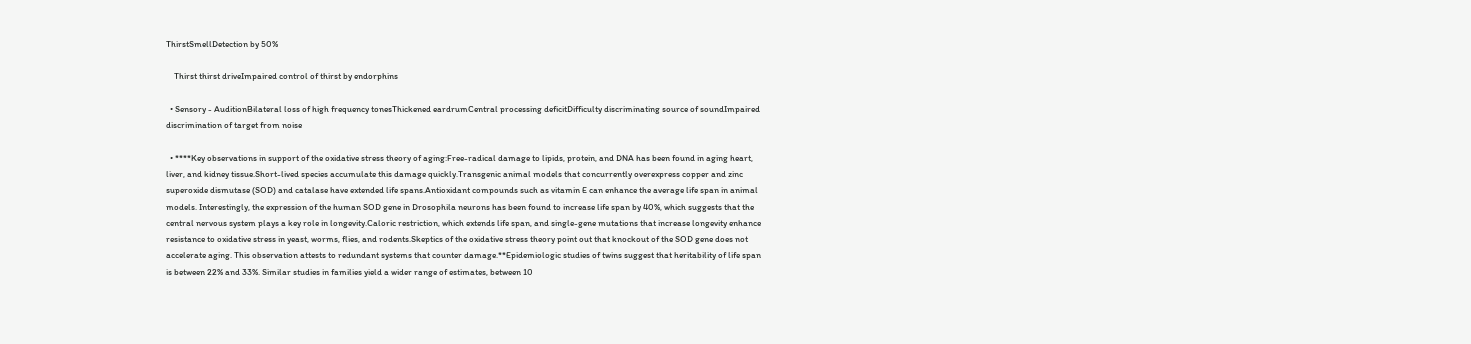ThirstSmellDetection by 50%

    Thirst thirst driveImpaired control of thirst by endorphins

  • Sensory - AuditionBilateral loss of high frequency tonesThickened eardrumCentral processing deficitDifficulty discriminating source of soundImpaired discrimination of target from noise

  • ****Key observations in support of the oxidative stress theory of aging:Free-radical damage to lipids, protein, and DNA has been found in aging heart, liver, and kidney tissue.Short-lived species accumulate this damage quickly.Transgenic animal models that concurrently overexpress copper and zinc superoxide dismutase (SOD) and catalase have extended life spans.Antioxidant compounds such as vitamin E can enhance the average life span in animal models. Interestingly, the expression of the human SOD gene in Drosophila neurons has been found to increase life span by 40%, which suggests that the central nervous system plays a key role in longevity.Caloric restriction, which extends life span, and single-gene mutations that increase longevity enhance resistance to oxidative stress in yeast, worms, flies, and rodents.Skeptics of the oxidative stress theory point out that knockout of the SOD gene does not accelerate aging. This observation attests to redundant systems that counter damage.**Epidemiologic studies of twins suggest that heritability of life span is between 22% and 33%. Similar studies in families yield a wider range of estimates, between 10